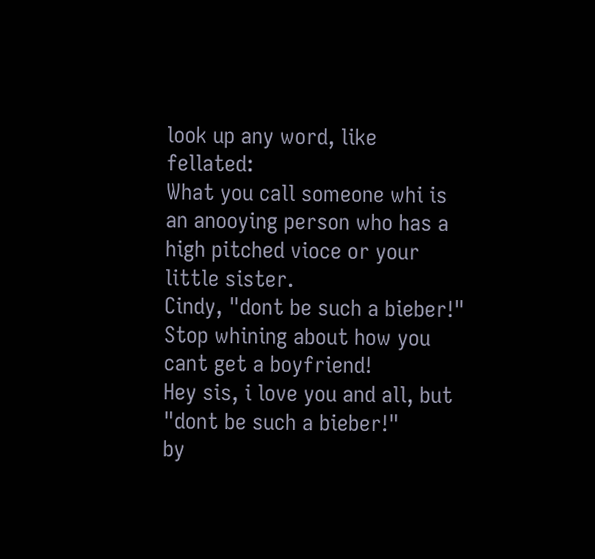look up any word, like fellated:
What you call someone whi is an anooying person who has a high pitched vioce or your little sister.
Cindy, "dont be such a bieber!" Stop whining about how you cant get a boyfriend!
Hey sis, i love you and all, but "dont be such a bieber!"
by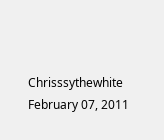Chrisssythewhite February 07, 2011